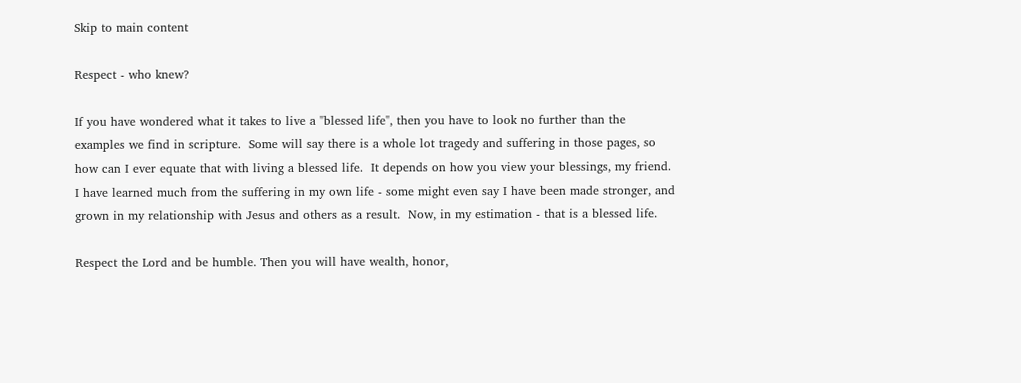Skip to main content

Respect - who knew?

If you have wondered what it takes to live a "blessed life", then you have to look no further than the examples we find in scripture.  Some will say there is a whole lot tragedy and suffering in those pages, so how can I ever equate that with living a blessed life.  It depends on how you view your blessings, my friend. I have learned much from the suffering in my own life - some might even say I have been made stronger, and grown in my relationship with Jesus and others as a result.  Now, in my estimation - that is a blessed life.

Respect the Lord and be humble. Then you will have wealth, honor,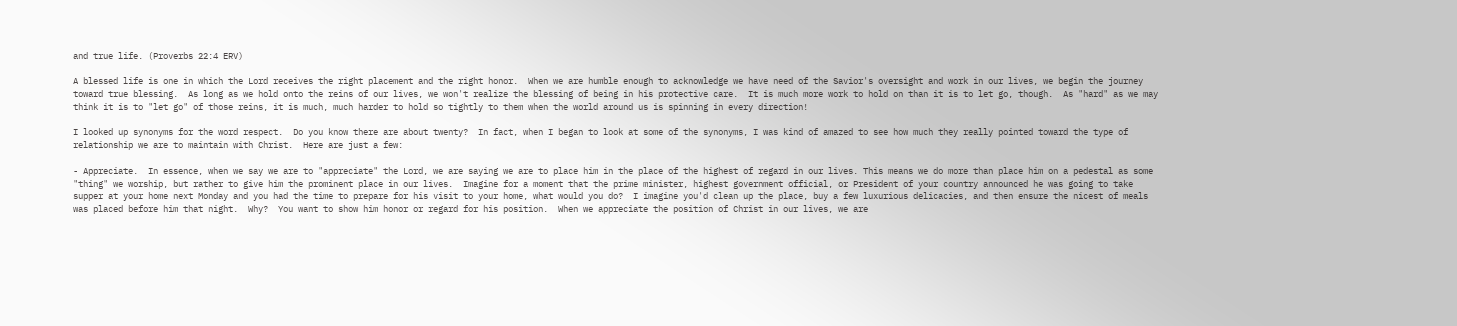and true life. (Proverbs 22:4 ERV)

A blessed life is one in which the Lord receives the right placement and the right honor.  When we are humble enough to acknowledge we have need of the Savior's oversight and work in our lives, we begin the journey toward true blessing.  As long as we hold onto the reins of our lives, we won't realize the blessing of being in his protective care.  It is much more work to hold on than it is to let go, though.  As "hard" as we may think it is to "let go" of those reins, it is much, much harder to hold so tightly to them when the world around us is spinning in every direction!

I looked up synonyms for the word respect.  Do you know there are about twenty?  In fact, when I began to look at some of the synonyms, I was kind of amazed to see how much they really pointed toward the type of relationship we are to maintain with Christ.  Here are just a few:

- Appreciate.  In essence, when we say we are to "appreciate" the Lord, we are saying we are to place him in the place of the highest of regard in our lives. This means we do more than place him on a pedestal as some "thing" we worship, but rather to give him the prominent place in our lives.  Imagine for a moment that the prime minister, highest government official, or President of your country announced he was going to take supper at your home next Monday and you had the time to prepare for his visit to your home, what would you do?  I imagine you'd clean up the place, buy a few luxurious delicacies, and then ensure the nicest of meals was placed before him that night.  Why?  You want to show him honor or regard for his position.  When we appreciate the position of Christ in our lives, we are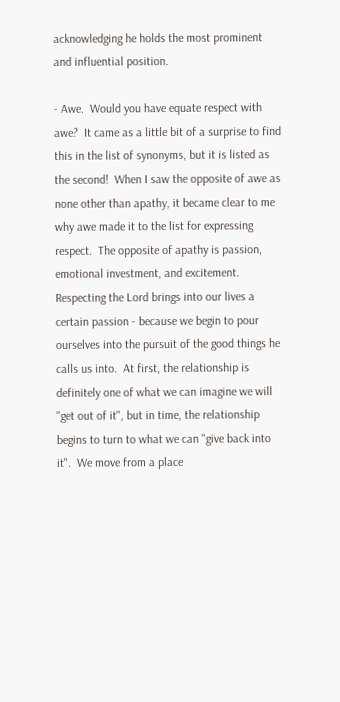acknowledging he holds the most prominent and influential position.

- Awe.  Would you have equate respect with awe?  It came as a little bit of a surprise to find this in the list of synonyms, but it is listed as the second!  When I saw the opposite of awe as none other than apathy, it became clear to me why awe made it to the list for expressing respect.  The opposite of apathy is passion, emotional investment, and excitement.  Respecting the Lord brings into our lives a certain passion - because we begin to pour ourselves into the pursuit of the good things he calls us into.  At first, the relationship is definitely one of what we can imagine we will "get out of it", but in time, the relationship begins to turn to what we can "give back into it".  We move from a place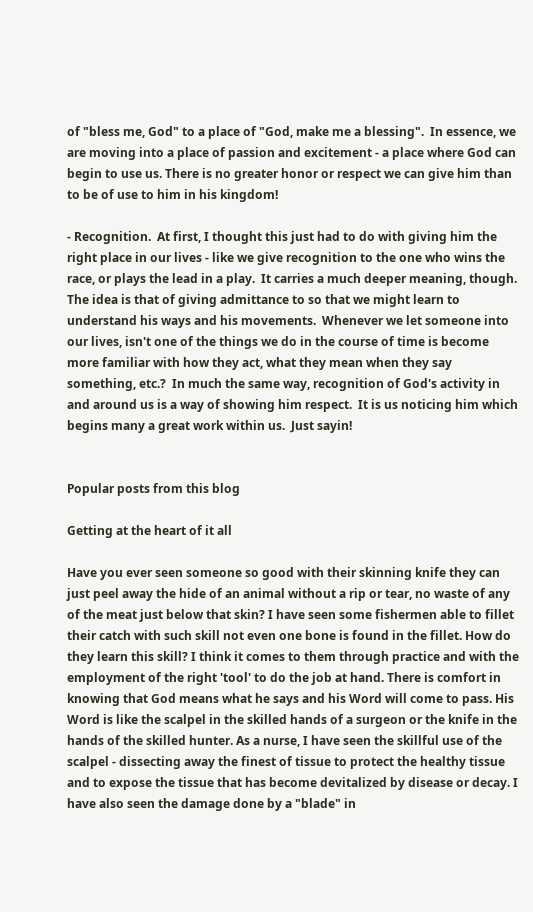of "bless me, God" to a place of "God, make me a blessing".  In essence, we are moving into a place of passion and excitement - a place where God can begin to use us. There is no greater honor or respect we can give him than to be of use to him in his kingdom!

- Recognition.  At first, I thought this just had to do with giving him the right place in our lives - like we give recognition to the one who wins the race, or plays the lead in a play.  It carries a much deeper meaning, though.  The idea is that of giving admittance to so that we might learn to understand his ways and his movements.  Whenever we let someone into our lives, isn't one of the things we do in the course of time is become more familiar with how they act, what they mean when they say something, etc.?  In much the same way, recognition of God's activity in and around us is a way of showing him respect.  It is us noticing him which begins many a great work within us.  Just sayin!


Popular posts from this blog

Getting at the heart of it all

Have you ever seen someone so good with their skinning knife they can just peel away the hide of an animal without a rip or tear, no waste of any of the meat just below that skin? I have seen some fishermen able to fillet their catch with such skill not even one bone is found in the fillet. How do they learn this skill? I think it comes to them through practice and with the employment of the right 'tool' to do the job at hand. There is comfort in knowing that God means what he says and his Word will come to pass. His Word is like the scalpel in the skilled hands of a surgeon or the knife in the hands of the skilled hunter. As a nurse, I have seen the skillful use of the scalpel - dissecting away the finest of tissue to protect the healthy tissue and to expose the tissue that has become devitalized by disease or decay. I have also seen the damage done by a "blade" in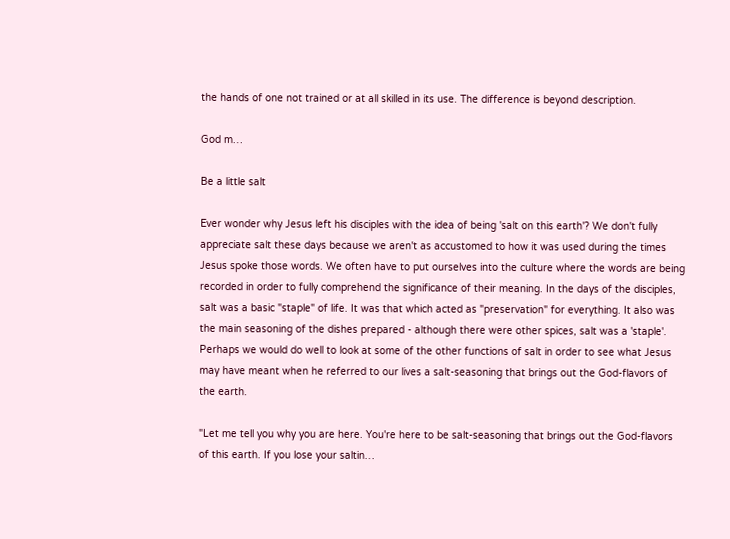the hands of one not trained or at all skilled in its use. The difference is beyond description.

God m…

Be a little salt

Ever wonder why Jesus left his disciples with the idea of being 'salt on this earth'? We don't fully appreciate salt these days because we aren't as accustomed to how it was used during the times Jesus spoke those words. We often have to put ourselves into the culture where the words are being recorded in order to fully comprehend the significance of their meaning. In the days of the disciples, salt was a basic "staple" of life. It was that which acted as "preservation" for everything. It also was the main seasoning of the dishes prepared - although there were other spices, salt was a 'staple'. Perhaps we would do well to look at some of the other functions of salt in order to see what Jesus may have meant when he referred to our lives a salt-seasoning that brings out the God-flavors of the earth.

"Let me tell you why you are here. You're here to be salt-seasoning that brings out the God-flavors of this earth. If you lose your saltin…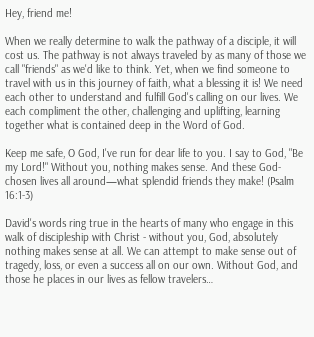Hey, friend me!

When we really determine to walk the pathway of a disciple, it will cost us. The pathway is not always traveled by as many of those we call "friends" as we'd like to think. Yet, when we find someone to travel with us in this journey of faith, what a blessing it is! We need each other to understand and fulfill God's calling on our lives. We each compliment the other, challenging and uplifting, learning together what is contained deep in the Word of God.

Keep me safe, O God, I've run for dear life to you. I say to God, "Be my Lord!" Without you, nothing makes sense. And these God-chosen lives all around—what splendid friends they make! (Psalm 16:1-3)

David's words ring true in the hearts of many who engage in this walk of discipleship with Christ - without you, God, absolutely nothing makes sense at all. We can attempt to make sense out of tragedy, loss, or even a success all on our own. Without God, and those he places in our lives as fellow travelers…